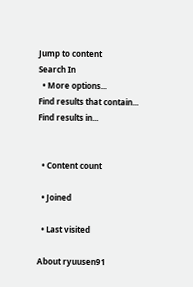Jump to content
Search In
  • More options...
Find results that contain...
Find results in...


  • Content count

  • Joined

  • Last visited

About ryuusen91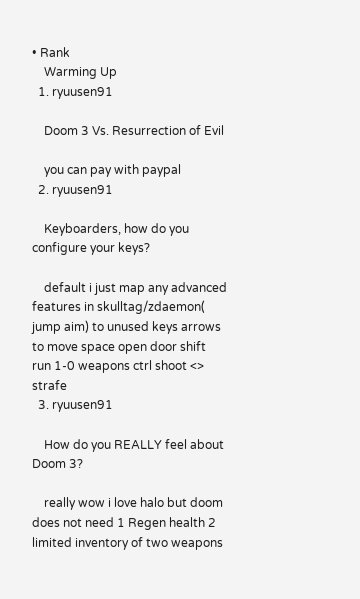• Rank
    Warming Up
  1. ryuusen91

    Doom 3 Vs. Resurrection of Evil

    you can pay with paypal
  2. ryuusen91

    Keyboarders, how do you configure your keys?

    default i just map any advanced features in skulltag/zdaemon( jump aim) to unused keys arrows to move space open door shift run 1-0 weapons ctrl shoot <> strafe
  3. ryuusen91

    How do you REALLY feel about Doom 3?

    really wow i love halo but doom does not need 1 Regen health 2 limited inventory of two weapons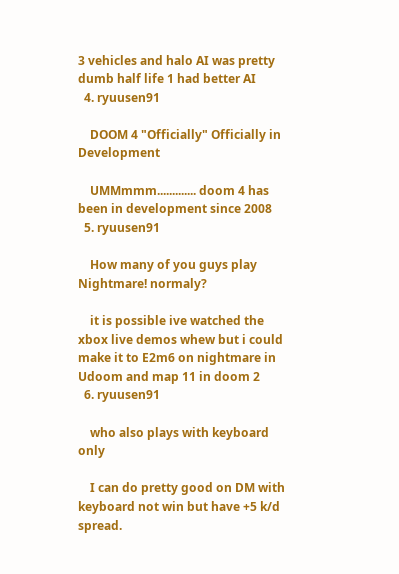3 vehicles and halo AI was pretty dumb half life 1 had better AI
  4. ryuusen91

    DOOM 4 "Officially" Officially in Development

    UMMmmm............. doom 4 has been in development since 2008
  5. ryuusen91

    How many of you guys play Nightmare! normaly?

    it is possible ive watched the xbox live demos whew but i could make it to E2m6 on nightmare in Udoom and map 11 in doom 2
  6. ryuusen91

    who also plays with keyboard only

    I can do pretty good on DM with keyboard not win but have +5 k/d spread.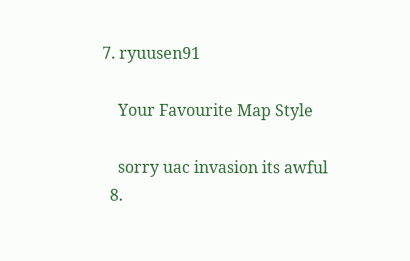7. ryuusen91

    Your Favourite Map Style

    sorry uac invasion its awful
  8.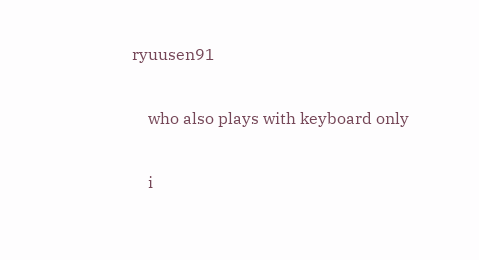ryuusen91

    who also plays with keyboard only

    i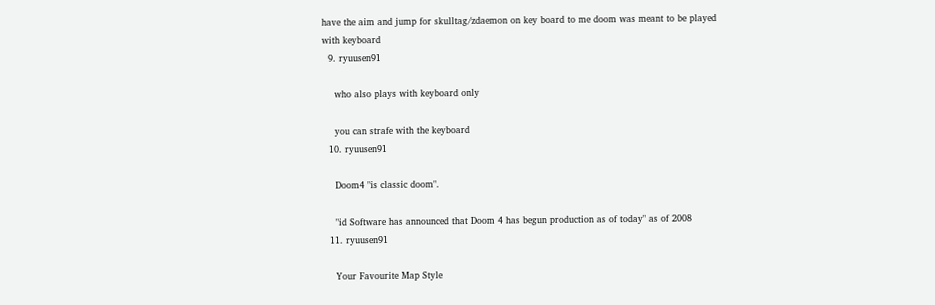have the aim and jump for skulltag/zdaemon on key board to me doom was meant to be played with keyboard
  9. ryuusen91

    who also plays with keyboard only

    you can strafe with the keyboard
  10. ryuusen91

    Doom4 "is classic doom".

    "id Software has announced that Doom 4 has begun production as of today" as of 2008
  11. ryuusen91

    Your Favourite Map Style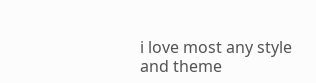i love most any style and theme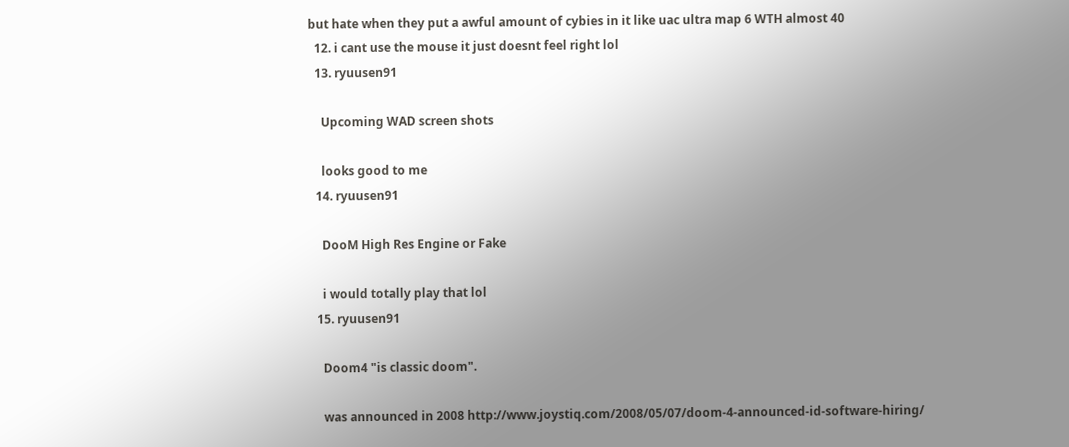but hate when they put a awful amount of cybies in it like uac ultra map 6 WTH almost 40
  12. i cant use the mouse it just doesnt feel right lol
  13. ryuusen91

    Upcoming WAD screen shots

    looks good to me
  14. ryuusen91

    DooM High Res Engine or Fake

    i would totally play that lol
  15. ryuusen91

    Doom4 "is classic doom".

    was announced in 2008 http://www.joystiq.com/2008/05/07/doom-4-announced-id-software-hiring/